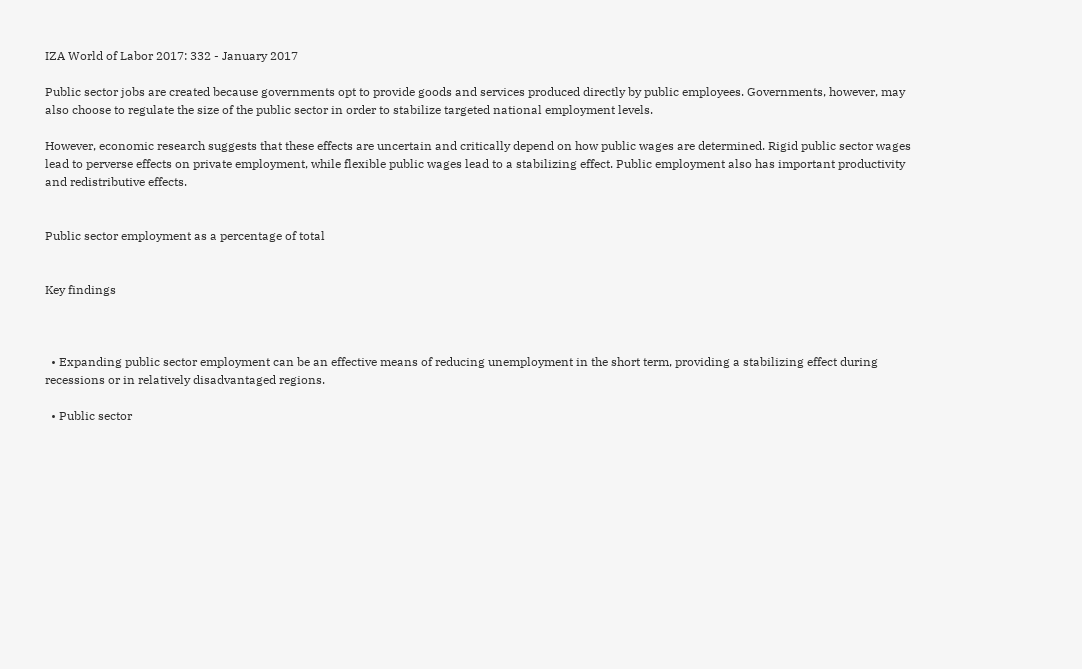IZA World of Labor 2017: 332 - January 2017

Public sector jobs are created because governments opt to provide goods and services produced directly by public employees. Governments, however, may also choose to regulate the size of the public sector in order to stabilize targeted national employment levels.

However, economic research suggests that these effects are uncertain and critically depend on how public wages are determined. Rigid public sector wages lead to perverse effects on private employment, while flexible public wages lead to a stabilizing effect. Public employment also has important productivity and redistributive effects.


Public sector employment as a percentage of total


Key findings



  • Expanding public sector employment can be an effective means of reducing unemployment in the short term, providing a stabilizing effect during recessions or in relatively disadvantaged regions.

  • Public sector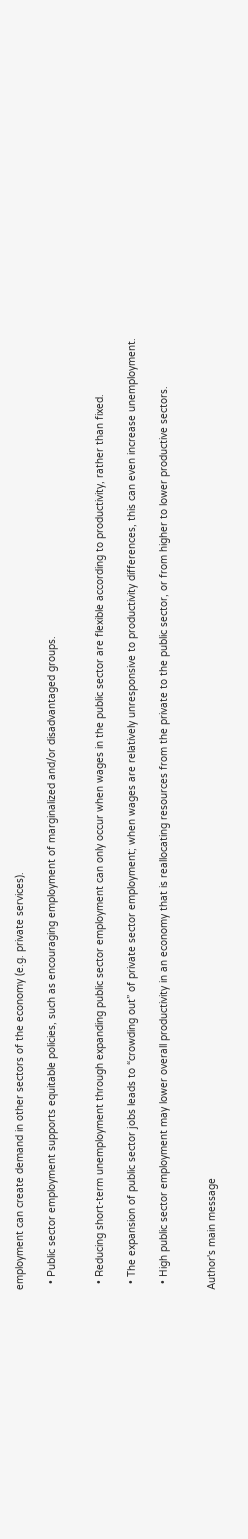employment can create demand in other sectors of the economy (e.g. private services).

  • Public sector employment supports equitable policies, such as encouraging employment of marginalized and/or disadvantaged groups.


  • Reducing short-term unemployment through expanding public sector employment can only occur when wages in the public sector are flexible according to productivity, rather than fixed.

  • The expansion of public sector jobs leads to “crowding out” of private sector employment; when wages are relatively unresponsive to productivity differences, this can even increase unemployment.

  • High public sector employment may lower overall productivity in an economy that is reallocating resources from the private to the public sector, or from higher to lower productive sectors.


Author's main message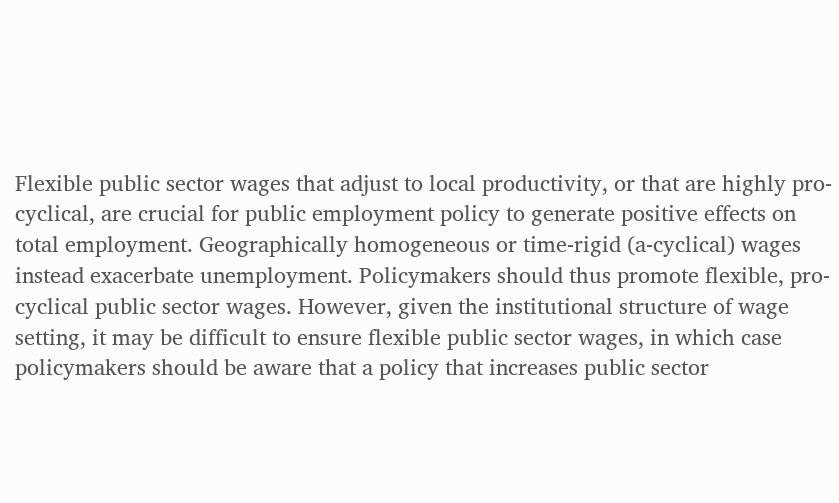Flexible public sector wages that adjust to local productivity, or that are highly pro-cyclical, are crucial for public employment policy to generate positive effects on total employment. Geographically homogeneous or time-rigid (a-cyclical) wages instead exacerbate unemployment. Policymakers should thus promote flexible, pro-cyclical public sector wages. However, given the institutional structure of wage setting, it may be difficult to ensure flexible public sector wages, in which case policymakers should be aware that a policy that increases public sector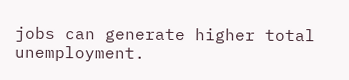jobs can generate higher total unemployment.